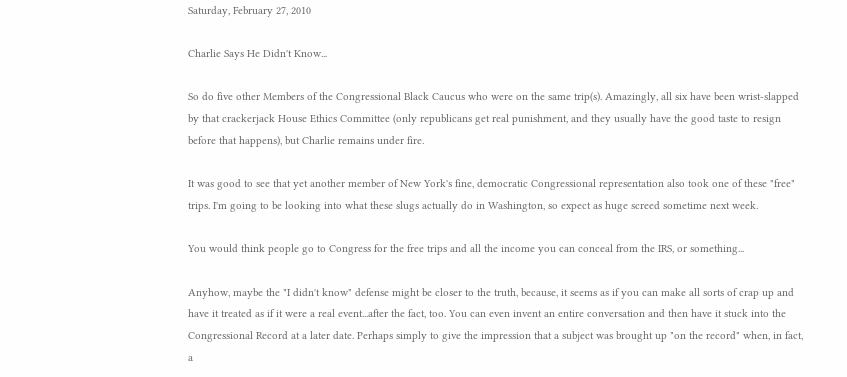Saturday, February 27, 2010

Charlie Says He Didn't Know...

So do five other Members of the Congressional Black Caucus who were on the same trip(s). Amazingly, all six have been wrist-slapped by that crackerjack House Ethics Committee (only republicans get real punishment, and they usually have the good taste to resign before that happens), but Charlie remains under fire.

It was good to see that yet another member of New York's fine, democratic Congressional representation also took one of these "free" trips. I'm going to be looking into what these slugs actually do in Washington, so expect as huge screed sometime next week.

You would think people go to Congress for the free trips and all the income you can conceal from the IRS, or something...

Anyhow, maybe the "I didn't know" defense might be closer to the truth, because, it seems as if you can make all sorts of crap up and have it treated as if it were a real event...after the fact, too. You can even invent an entire conversation and then have it stuck into the Congressional Record at a later date. Perhaps simply to give the impression that a subject was brought up "on the record" when, in fact, a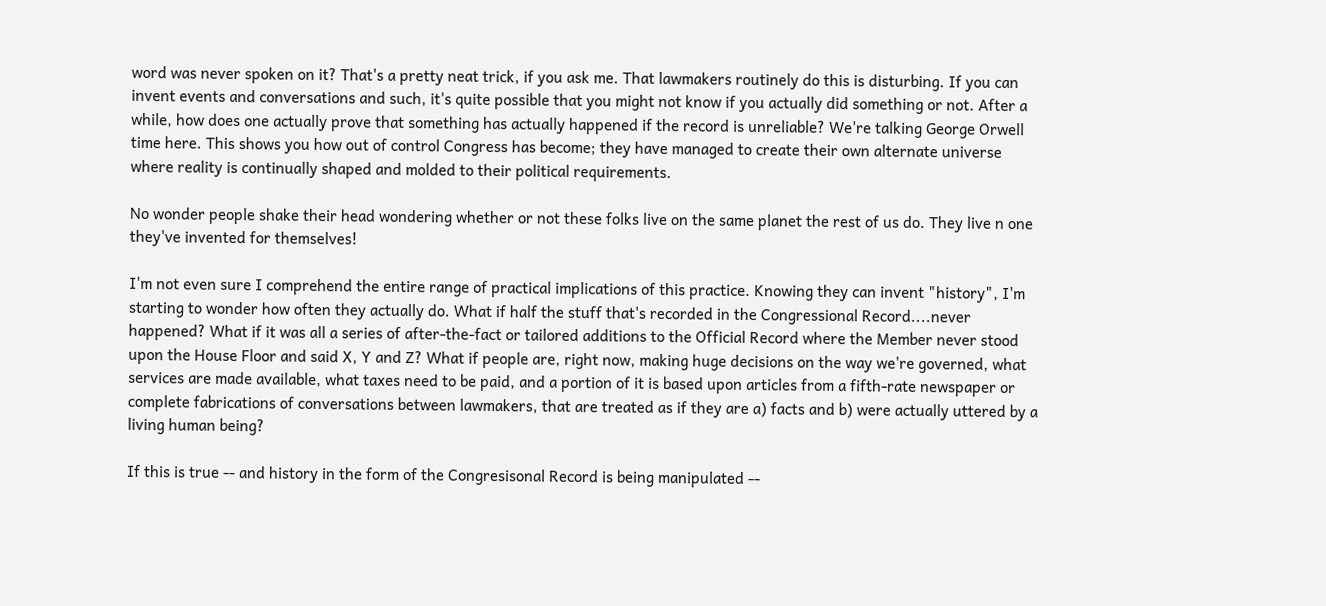word was never spoken on it? That's a pretty neat trick, if you ask me. That lawmakers routinely do this is disturbing. If you can invent events and conversations and such, it's quite possible that you might not know if you actually did something or not. After a while, how does one actually prove that something has actually happened if the record is unreliable? We're talking George Orwell time here. This shows you how out of control Congress has become; they have managed to create their own alternate universe where reality is continually shaped and molded to their political requirements.

No wonder people shake their head wondering whether or not these folks live on the same planet the rest of us do. They live n one they've invented for themselves!

I'm not even sure I comprehend the entire range of practical implications of this practice. Knowing they can invent "history", I'm starting to wonder how often they actually do. What if half the stuff that's recorded in the Congressional Record....never happened? What if it was all a series of after-the-fact or tailored additions to the Official Record where the Member never stood upon the House Floor and said X, Y and Z? What if people are, right now, making huge decisions on the way we're governed, what services are made available, what taxes need to be paid, and a portion of it is based upon articles from a fifth-rate newspaper or complete fabrications of conversations between lawmakers, that are treated as if they are a) facts and b) were actually uttered by a living human being?

If this is true -- and history in the form of the Congresisonal Record is being manipulated --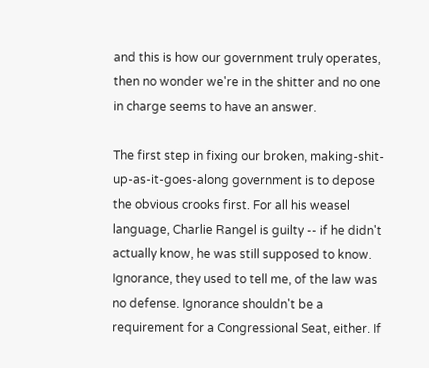and this is how our government truly operates, then no wonder we're in the shitter and no one in charge seems to have an answer.

The first step in fixing our broken, making-shit-up-as-it-goes-along government is to depose the obvious crooks first. For all his weasel language, Charlie Rangel is guilty -- if he didn't actually know, he was still supposed to know. Ignorance, they used to tell me, of the law was no defense. Ignorance shouldn't be a requirement for a Congressional Seat, either. If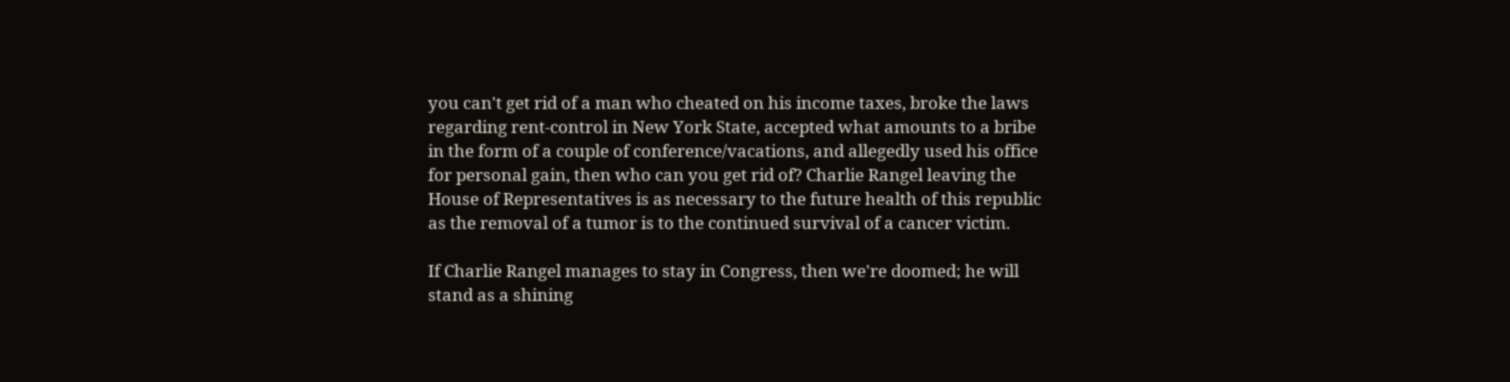you can't get rid of a man who cheated on his income taxes, broke the laws regarding rent-control in New York State, accepted what amounts to a bribe in the form of a couple of conference/vacations, and allegedly used his office for personal gain, then who can you get rid of? Charlie Rangel leaving the House of Representatives is as necessary to the future health of this republic as the removal of a tumor is to the continued survival of a cancer victim.

If Charlie Rangel manages to stay in Congress, then we're doomed; he will stand as a shining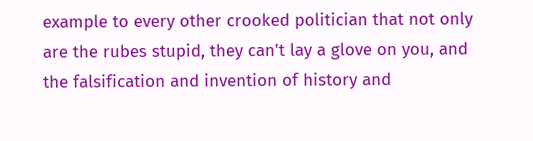example to every other crooked politician that not only are the rubes stupid, they can't lay a glove on you, and the falsification and invention of history and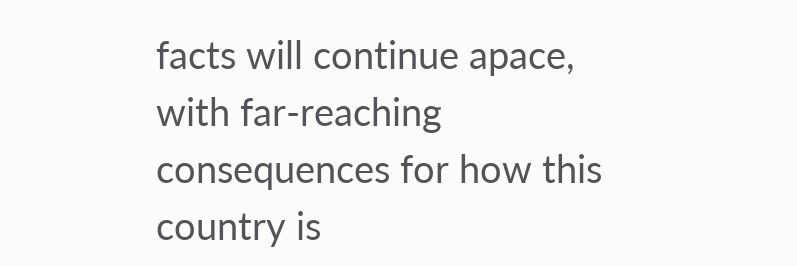facts will continue apace, with far-reaching consequences for how this country is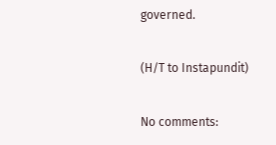governed.

(H/T to Instapundit)

No comments: